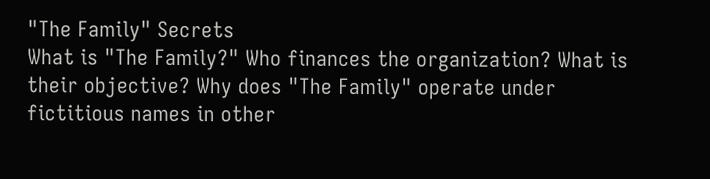"The Family" Secrets
What is "The Family?" Who finances the organization? What is their objective? Why does "The Family" operate under fictitious names in other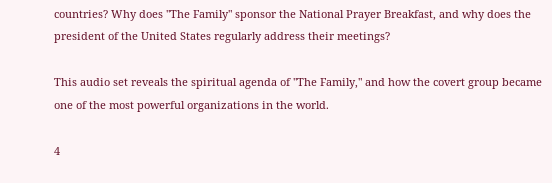countries? Why does "The Family" sponsor the National Prayer Breakfast, and why does the president of the United States regularly address their meetings?

This audio set reveals the spiritual agenda of "The Family," and how the covert group became one of the most powerful organizations in the world.

4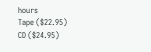hours
Tape ($22.95)
CD ($24.95)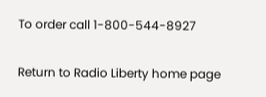To order call 1-800-544-8927

Return to Radio Liberty home page